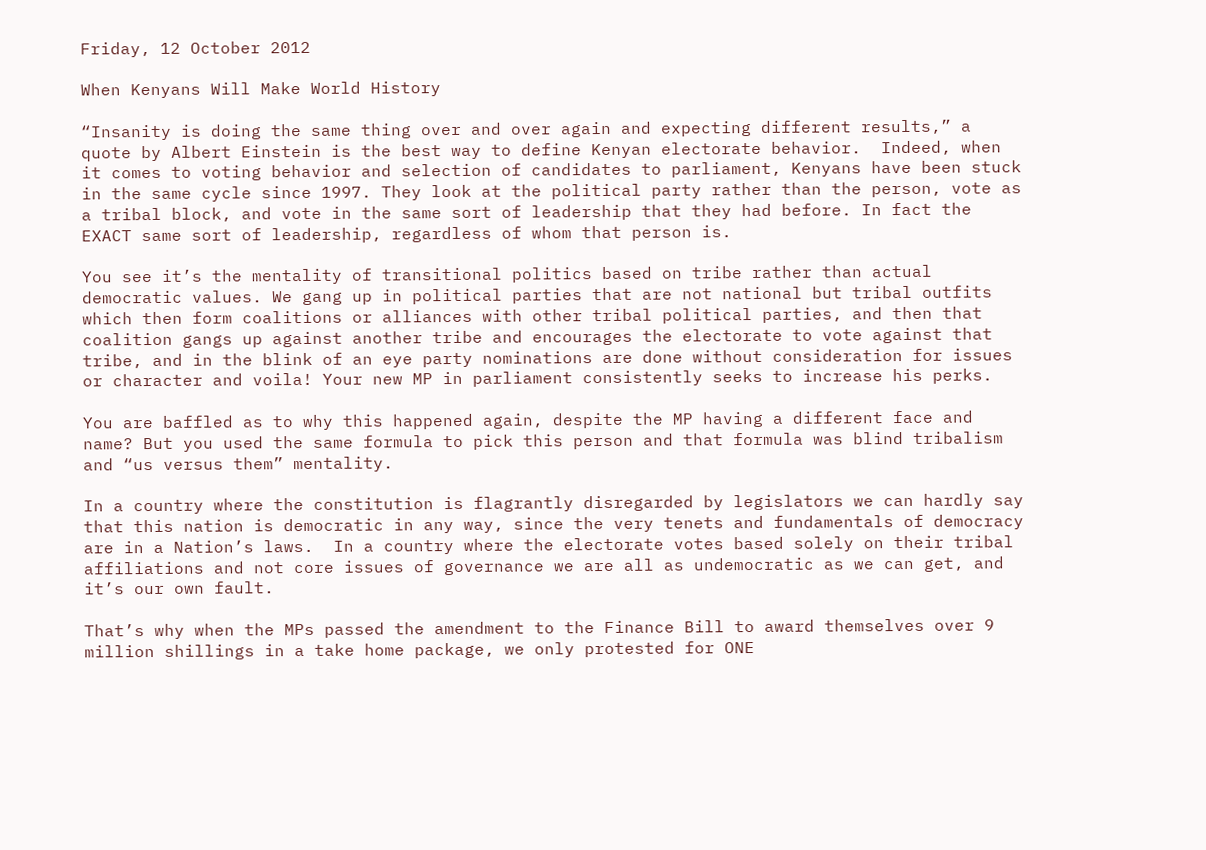Friday, 12 October 2012

When Kenyans Will Make World History

“Insanity is doing the same thing over and over again and expecting different results,” a quote by Albert Einstein is the best way to define Kenyan electorate behavior.  Indeed, when it comes to voting behavior and selection of candidates to parliament, Kenyans have been stuck in the same cycle since 1997. They look at the political party rather than the person, vote as a tribal block, and vote in the same sort of leadership that they had before. In fact the EXACT same sort of leadership, regardless of whom that person is.

You see it’s the mentality of transitional politics based on tribe rather than actual democratic values. We gang up in political parties that are not national but tribal outfits which then form coalitions or alliances with other tribal political parties, and then that coalition gangs up against another tribe and encourages the electorate to vote against that tribe, and in the blink of an eye party nominations are done without consideration for issues or character and voila! Your new MP in parliament consistently seeks to increase his perks.

You are baffled as to why this happened again, despite the MP having a different face and name? But you used the same formula to pick this person and that formula was blind tribalism and “us versus them” mentality.

In a country where the constitution is flagrantly disregarded by legislators we can hardly say that this nation is democratic in any way, since the very tenets and fundamentals of democracy are in a Nation’s laws.  In a country where the electorate votes based solely on their tribal affiliations and not core issues of governance we are all as undemocratic as we can get, and it’s our own fault.

That’s why when the MPs passed the amendment to the Finance Bill to award themselves over 9 million shillings in a take home package, we only protested for ONE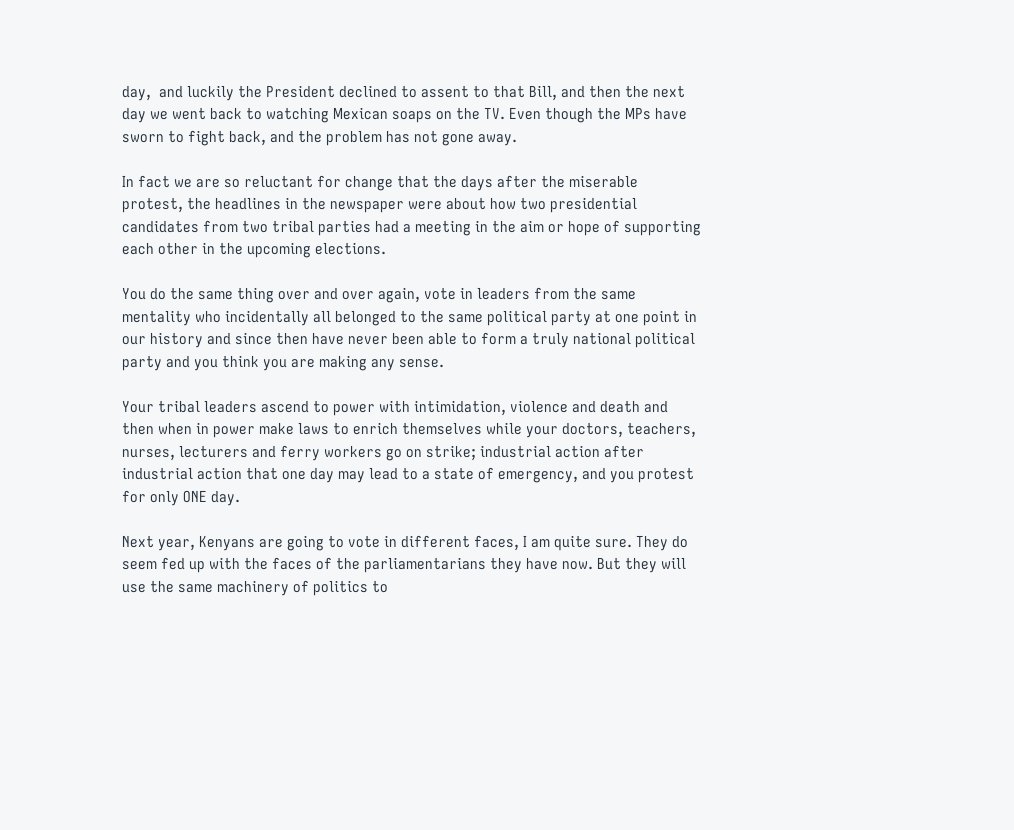day,  and luckily the President declined to assent to that Bill, and then the next day we went back to watching Mexican soaps on the TV. Even though the MPs have sworn to fight back, and the problem has not gone away.

In fact we are so reluctant for change that the days after the miserable protest, the headlines in the newspaper were about how two presidential candidates from two tribal parties had a meeting in the aim or hope of supporting each other in the upcoming elections.

You do the same thing over and over again, vote in leaders from the same mentality who incidentally all belonged to the same political party at one point in our history and since then have never been able to form a truly national political party and you think you are making any sense.

Your tribal leaders ascend to power with intimidation, violence and death and then when in power make laws to enrich themselves while your doctors, teachers, nurses, lecturers and ferry workers go on strike; industrial action after industrial action that one day may lead to a state of emergency, and you protest for only ONE day.

Next year, Kenyans are going to vote in different faces, I am quite sure. They do seem fed up with the faces of the parliamentarians they have now. But they will use the same machinery of politics to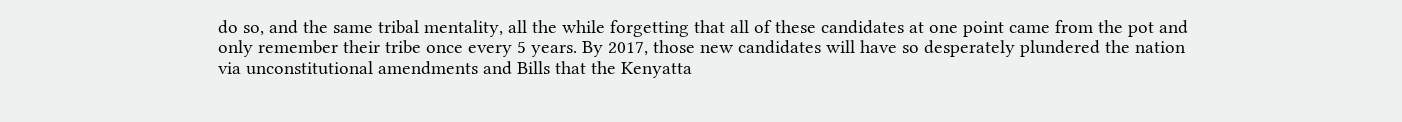do so, and the same tribal mentality, all the while forgetting that all of these candidates at one point came from the pot and only remember their tribe once every 5 years. By 2017, those new candidates will have so desperately plundered the nation via unconstitutional amendments and Bills that the Kenyatta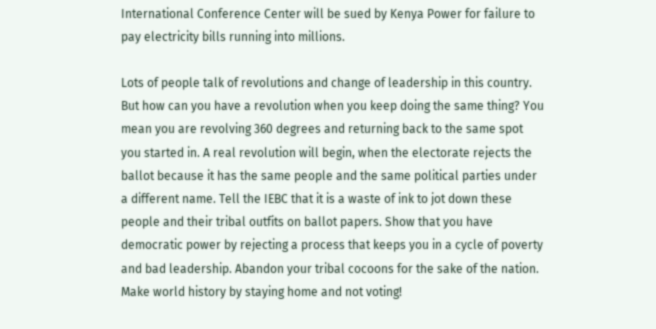International Conference Center will be sued by Kenya Power for failure to pay electricity bills running into millions.

Lots of people talk of revolutions and change of leadership in this country. But how can you have a revolution when you keep doing the same thing? You mean you are revolving 360 degrees and returning back to the same spot you started in. A real revolution will begin, when the electorate rejects the ballot because it has the same people and the same political parties under a different name. Tell the IEBC that it is a waste of ink to jot down these people and their tribal outfits on ballot papers. Show that you have democratic power by rejecting a process that keeps you in a cycle of poverty and bad leadership. Abandon your tribal cocoons for the sake of the nation.  Make world history by staying home and not voting!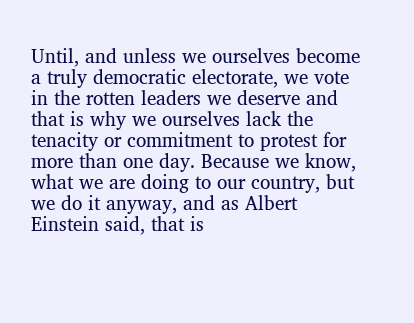Until, and unless we ourselves become a truly democratic electorate, we vote in the rotten leaders we deserve and that is why we ourselves lack the tenacity or commitment to protest for more than one day. Because we know, what we are doing to our country, but we do it anyway, and as Albert Einstein said, that is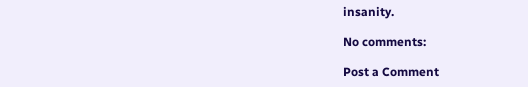insanity.

No comments:

Post a Comment